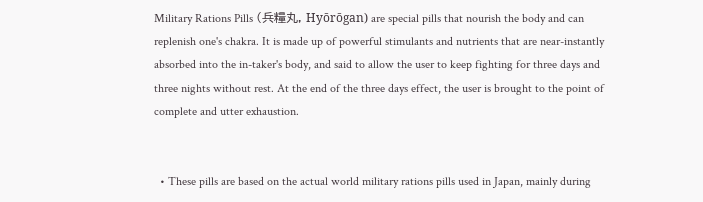Military Rations Pills (兵糧丸, Hyōrōgan) are special pills that nourish the body and can replenish one's chakra. It is made up of powerful stimulants and nutrients that are near-instantly absorbed into the in-taker's body, and said to allow the user to keep fighting for three days and three nights without rest. At the end of the three days effect, the user is brought to the point of complete and utter exhaustion.


  • These pills are based on the actual world military rations pills used in Japan, mainly during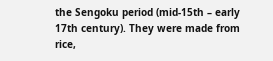the Sengoku period (mid-15th – early 17th century). They were made from rice,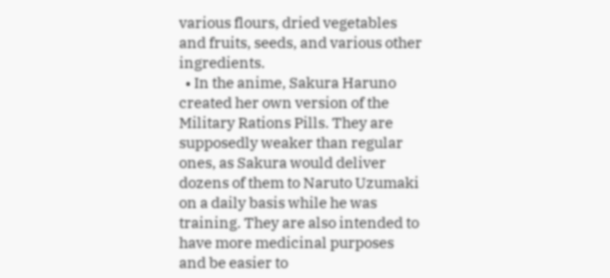various flours, dried vegetables and fruits, seeds, and various other ingredients.
  • In the anime, Sakura Haruno created her own version of the Military Rations Pills. They are supposedly weaker than regular ones, as Sakura would deliver dozens of them to Naruto Uzumaki on a daily basis while he was training. They are also intended to have more medicinal purposes and be easier to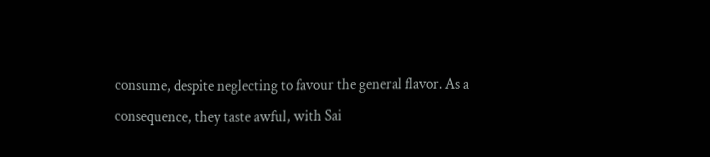consume, despite neglecting to favour the general flavor. As a consequence, they taste awful, with Sai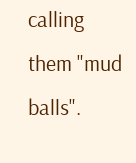calling them "mud balls".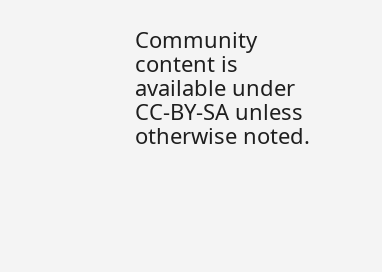Community content is available under CC-BY-SA unless otherwise noted.